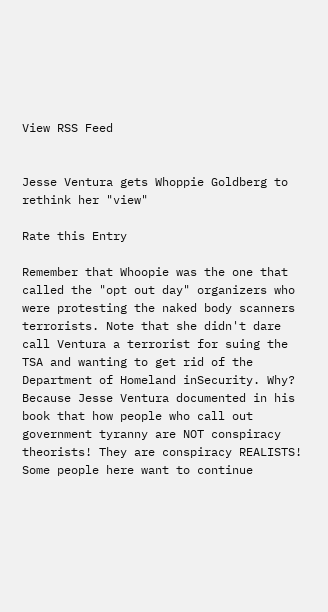View RSS Feed


Jesse Ventura gets Whoppie Goldberg to rethink her "view"

Rate this Entry

Remember that Whoopie was the one that called the "opt out day" organizers who were protesting the naked body scanners terrorists. Note that she didn't dare call Ventura a terrorist for suing the TSA and wanting to get rid of the Department of Homeland inSecurity. Why? Because Jesse Ventura documented in his book that how people who call out government tyranny are NOT conspiracy theorists! They are conspiracy REALISTS! Some people here want to continue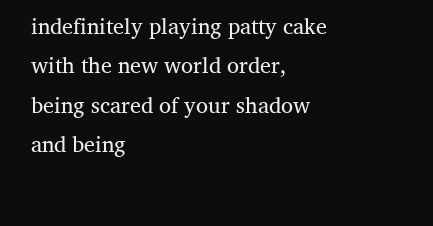indefinitely playing patty cake with the new world order, being scared of your shadow and being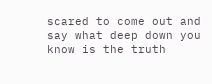scared to come out and say what deep down you know is the truth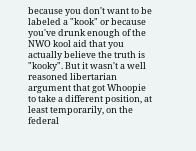because you don't want to be labeled a "kook" or because you've drunk enough of the NWO kool aid that you actually believe the truth is "kooky". But it wasn't a well reasoned libertarian argument that got Whoopie to take a different position, at least temporarily, on the federal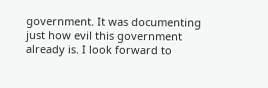government. It was documenting just how evil this government already is. I look forward to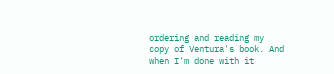ordering and reading my copy of Ventura's book. And when I'm done with it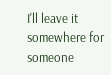I'll leave it somewhere for someone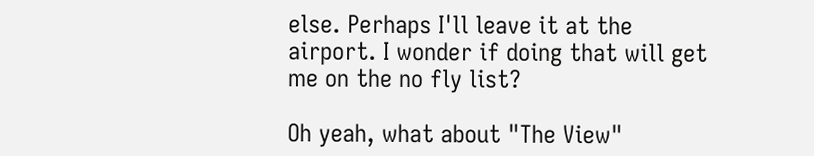else. Perhaps I'll leave it at the airport. I wonder if doing that will get me on the no fly list?

Oh yeah, what about "The View"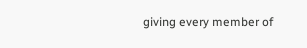giving every member of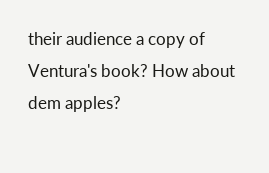their audience a copy of Ventura's book? How about dem apples?